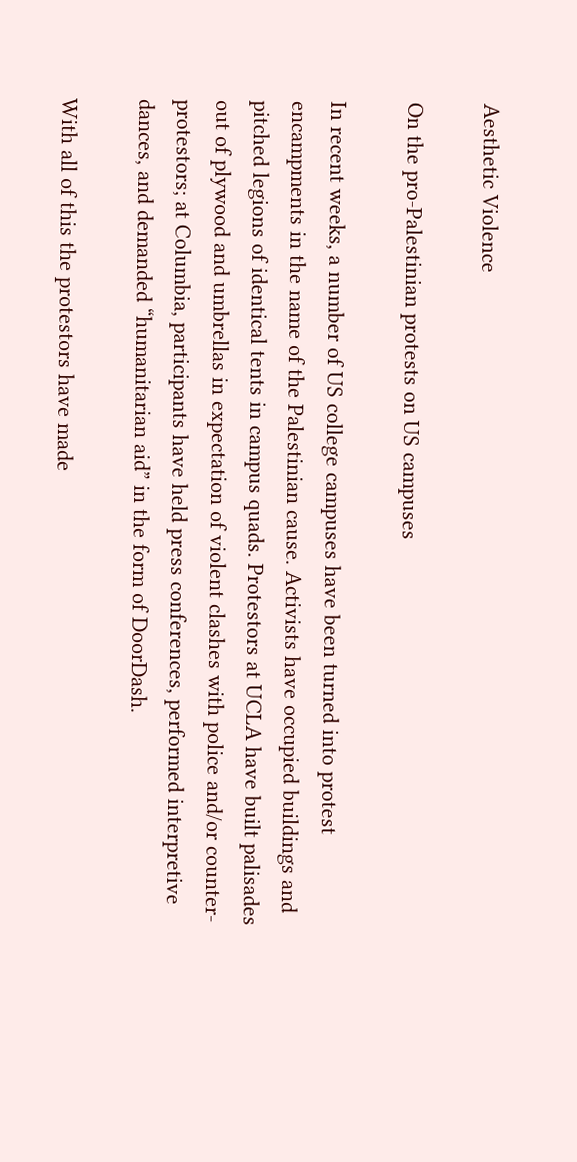Aesthetic Violence

On the pro-Palestinian protests on US campuses

In recent weeks, a number of US college campuses have been turned into protest encampments in the name of the Palestinian cause. Activists have occupied buildings and pitched legions of identical tents in campus quads. Protestors at UCLA have built palisades out of plywood and umbrellas in expectation of violent clashes with police and/or counter-protestors; at Columbia, participants have held press conferences, performed interpretive dances, and demanded “humanitarian aid” in the form of DoorDash.

With all of this the protestors have made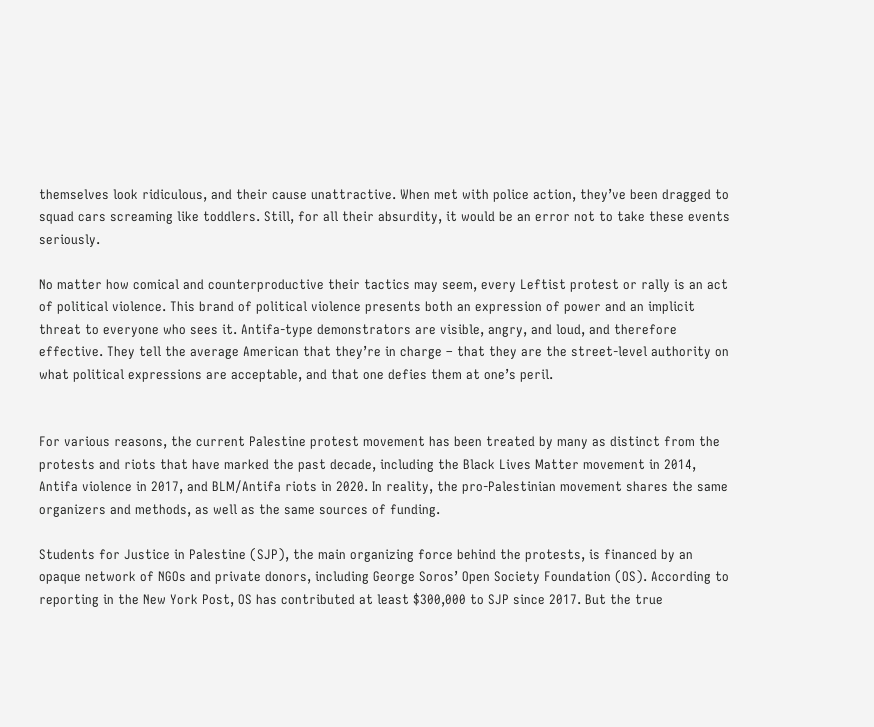themselves look ridiculous, and their cause unattractive. When met with police action, they’ve been dragged to squad cars screaming like toddlers. Still, for all their absurdity, it would be an error not to take these events seriously.

No matter how comical and counterproductive their tactics may seem, every Leftist protest or rally is an act of political violence. This brand of political violence presents both an expression of power and an implicit threat to everyone who sees it. Antifa-type demonstrators are visible, angry, and loud, and therefore effective. They tell the average American that they’re in charge – that they are the street-level authority on what political expressions are acceptable, and that one defies them at one’s peril.


For various reasons, the current Palestine protest movement has been treated by many as distinct from the protests and riots that have marked the past decade, including the Black Lives Matter movement in 2014, Antifa violence in 2017, and BLM/Antifa riots in 2020. In reality, the pro-Palestinian movement shares the same organizers and methods, as well as the same sources of funding.

Students for Justice in Palestine (SJP), the main organizing force behind the protests, is financed by an opaque network of NGOs and private donors, including George Soros’ Open Society Foundation (OS). According to reporting in the New York Post, OS has contributed at least $300,000 to SJP since 2017. But the true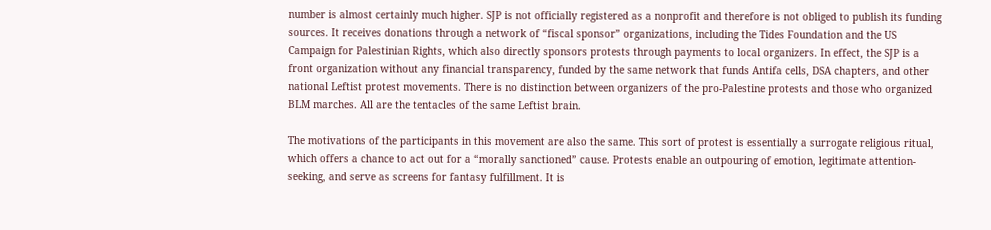number is almost certainly much higher. SJP is not officially registered as a nonprofit and therefore is not obliged to publish its funding sources. It receives donations through a network of “fiscal sponsor” organizations, including the Tides Foundation and the US Campaign for Palestinian Rights, which also directly sponsors protests through payments to local organizers. In effect, the SJP is a front organization without any financial transparency, funded by the same network that funds Antifa cells, DSA chapters, and other national Leftist protest movements. There is no distinction between organizers of the pro-Palestine protests and those who organized BLM marches. All are the tentacles of the same Leftist brain.

The motivations of the participants in this movement are also the same. This sort of protest is essentially a surrogate religious ritual, which offers a chance to act out for a “morally sanctioned” cause. Protests enable an outpouring of emotion, legitimate attention-seeking, and serve as screens for fantasy fulfillment. It is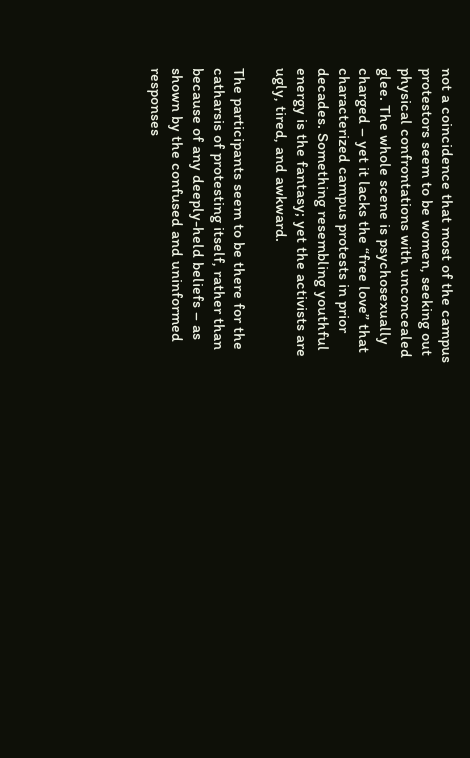not a coincidence that most of the campus protestors seem to be women, seeking out physical confrontations with unconcealed glee. The whole scene is psychosexually charged – yet it lacks the “free love” that characterized campus protests in prior decades. Something resembling youthful energy is the fantasy; yet the activists are ugly, tired, and awkward.

The participants seem to be there for the catharsis of protesting itself, rather than because of any deeply-held beliefs – as shown by the confused and uninformed responses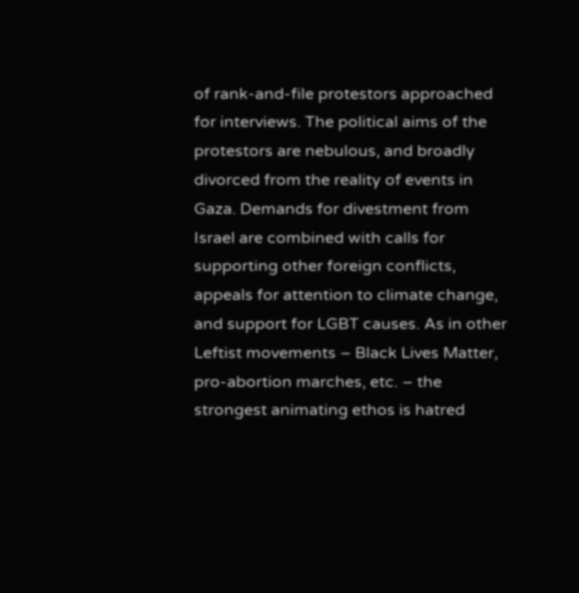of rank-and-file protestors approached for interviews. The political aims of the protestors are nebulous, and broadly divorced from the reality of events in Gaza. Demands for divestment from Israel are combined with calls for supporting other foreign conflicts, appeals for attention to climate change, and support for LGBT causes. As in other Leftist movements – Black Lives Matter, pro-abortion marches, etc. – the strongest animating ethos is hatred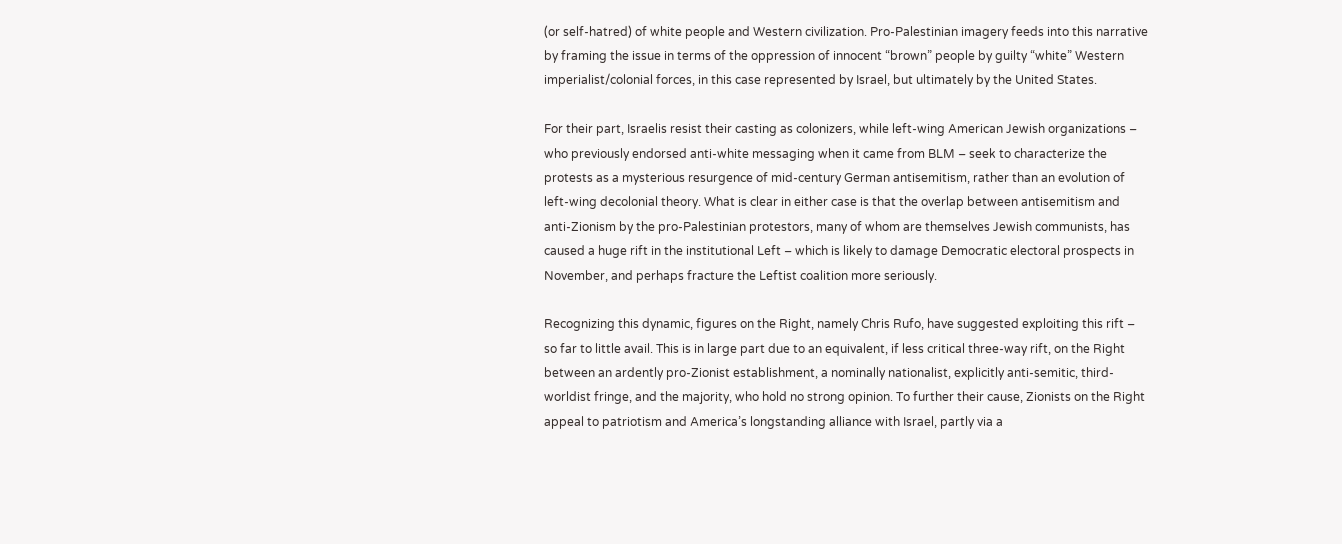(or self-hatred) of white people and Western civilization. Pro-Palestinian imagery feeds into this narrative by framing the issue in terms of the oppression of innocent “brown” people by guilty “white” Western imperialist/colonial forces, in this case represented by Israel, but ultimately by the United States.

For their part, Israelis resist their casting as colonizers, while left-wing American Jewish organizations – who previously endorsed anti-white messaging when it came from BLM – seek to characterize the protests as a mysterious resurgence of mid-century German antisemitism, rather than an evolution of left-wing decolonial theory. What is clear in either case is that the overlap between antisemitism and anti-Zionism by the pro-Palestinian protestors, many of whom are themselves Jewish communists, has caused a huge rift in the institutional Left – which is likely to damage Democratic electoral prospects in November, and perhaps fracture the Leftist coalition more seriously.

Recognizing this dynamic, figures on the Right, namely Chris Rufo, have suggested exploiting this rift – so far to little avail. This is in large part due to an equivalent, if less critical three-way rift, on the Right between an ardently pro-Zionist establishment, a nominally nationalist, explicitly anti-semitic, third-worldist fringe, and the majority, who hold no strong opinion. To further their cause, Zionists on the Right appeal to patriotism and America’s longstanding alliance with Israel, partly via a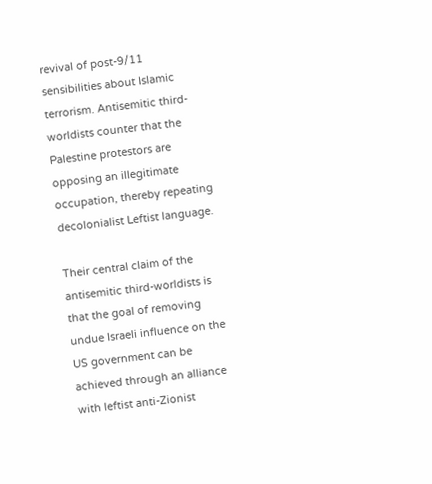revival of post-9/11 sensibilities about Islamic terrorism. Antisemitic third-worldists counter that the Palestine protestors are opposing an illegitimate occupation, thereby repeating decolonialist Leftist language.

Their central claim of the antisemitic third-worldists is that the goal of removing undue Israeli influence on the US government can be achieved through an alliance with leftist anti-Zionist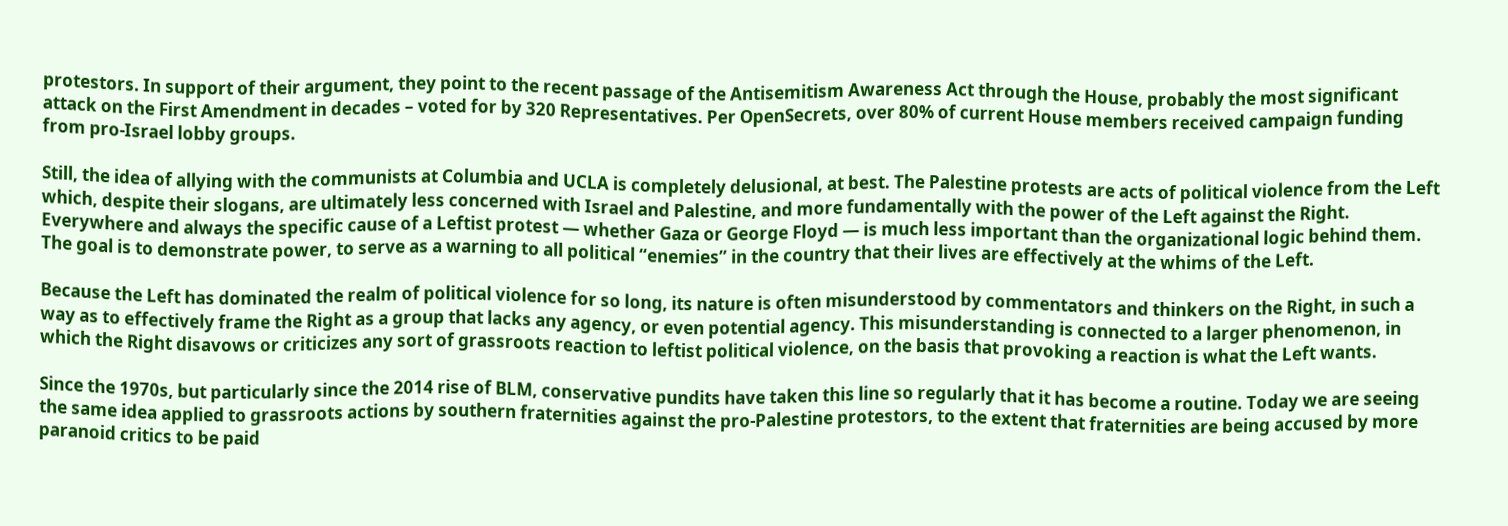protestors. In support of their argument, they point to the recent passage of the Antisemitism Awareness Act through the House, probably the most significant attack on the First Amendment in decades – voted for by 320 Representatives. Per OpenSecrets, over 80% of current House members received campaign funding from pro-Israel lobby groups.

Still, the idea of allying with the communists at Columbia and UCLA is completely delusional, at best. The Palestine protests are acts of political violence from the Left which, despite their slogans, are ultimately less concerned with Israel and Palestine, and more fundamentally with the power of the Left against the Right. Everywhere and always the specific cause of a Leftist protest — whether Gaza or George Floyd — is much less important than the organizational logic behind them. The goal is to demonstrate power, to serve as a warning to all political “enemies” in the country that their lives are effectively at the whims of the Left.

Because the Left has dominated the realm of political violence for so long, its nature is often misunderstood by commentators and thinkers on the Right, in such a way as to effectively frame the Right as a group that lacks any agency, or even potential agency. This misunderstanding is connected to a larger phenomenon, in which the Right disavows or criticizes any sort of grassroots reaction to leftist political violence, on the basis that provoking a reaction is what the Left wants.

Since the 1970s, but particularly since the 2014 rise of BLM, conservative pundits have taken this line so regularly that it has become a routine. Today we are seeing the same idea applied to grassroots actions by southern fraternities against the pro-Palestine protestors, to the extent that fraternities are being accused by more paranoid critics to be paid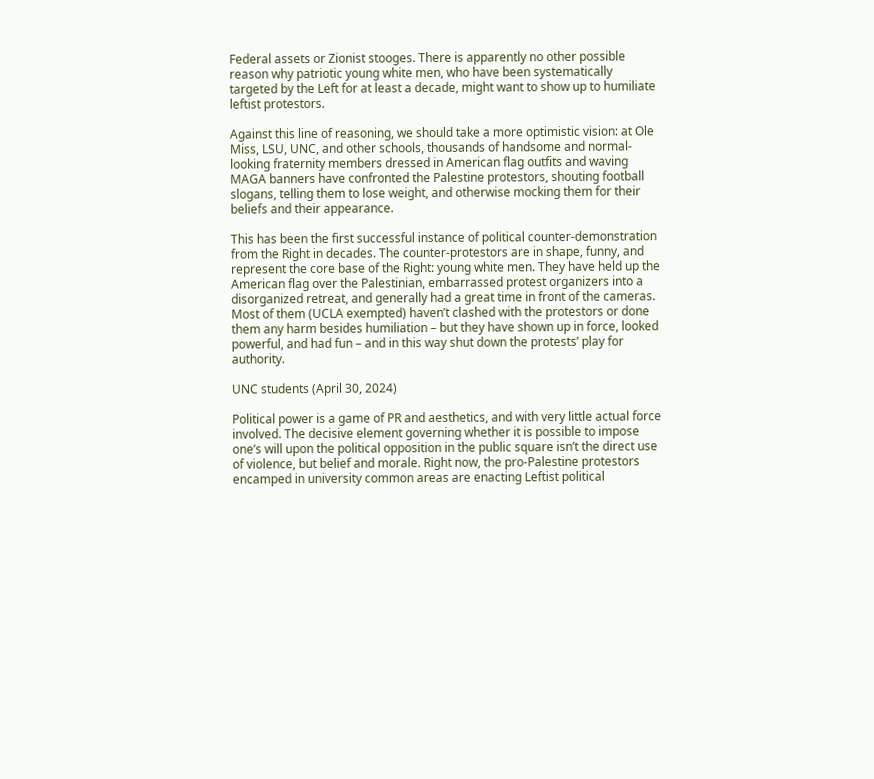Federal assets or Zionist stooges. There is apparently no other possible reason why patriotic young white men, who have been systematically targeted by the Left for at least a decade, might want to show up to humiliate leftist protestors.

Against this line of reasoning, we should take a more optimistic vision: at Ole Miss, LSU, UNC, and other schools, thousands of handsome and normal-looking fraternity members dressed in American flag outfits and waving MAGA banners have confronted the Palestine protestors, shouting football slogans, telling them to lose weight, and otherwise mocking them for their beliefs and their appearance.

This has been the first successful instance of political counter-demonstration from the Right in decades. The counter-protestors are in shape, funny, and represent the core base of the Right: young white men. They have held up the American flag over the Palestinian, embarrassed protest organizers into a disorganized retreat, and generally had a great time in front of the cameras. Most of them (UCLA exempted) haven’t clashed with the protestors or done them any harm besides humiliation – but they have shown up in force, looked powerful, and had fun – and in this way shut down the protests’ play for authority.

UNC students (April 30, 2024)

Political power is a game of PR and aesthetics, and with very little actual force involved. The decisive element governing whether it is possible to impose one’s will upon the political opposition in the public square isn’t the direct use of violence, but belief and morale. Right now, the pro-Palestine protestors encamped in university common areas are enacting Leftist political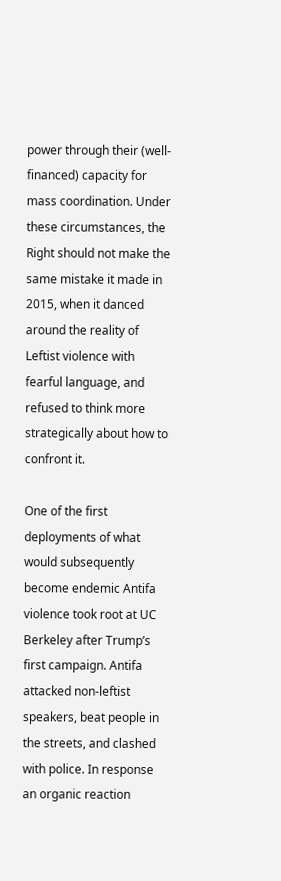power through their (well-financed) capacity for mass coordination. Under these circumstances, the Right should not make the same mistake it made in 2015, when it danced around the reality of Leftist violence with fearful language, and refused to think more strategically about how to confront it.

One of the first deployments of what would subsequently become endemic Antifa violence took root at UC Berkeley after Trump’s first campaign. Antifa attacked non-leftist speakers, beat people in the streets, and clashed with police. In response an organic reaction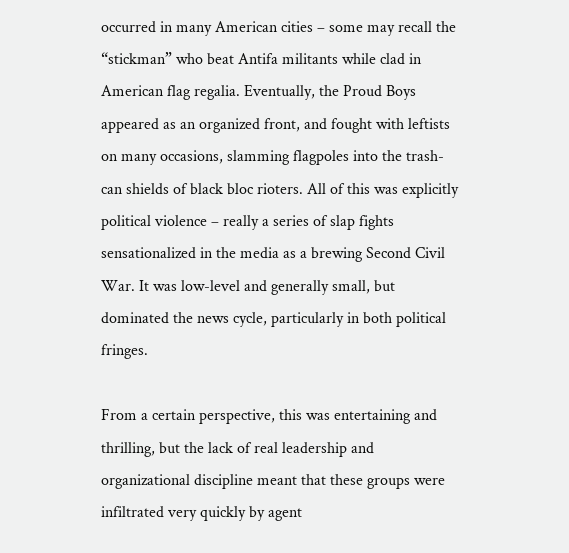occurred in many American cities – some may recall the “stickman” who beat Antifa militants while clad in American flag regalia. Eventually, the Proud Boys appeared as an organized front, and fought with leftists on many occasions, slamming flagpoles into the trash-can shields of black bloc rioters. All of this was explicitly political violence – really a series of slap fights sensationalized in the media as a brewing Second Civil War. It was low-level and generally small, but dominated the news cycle, particularly in both political fringes.

From a certain perspective, this was entertaining and thrilling, but the lack of real leadership and organizational discipline meant that these groups were infiltrated very quickly by agent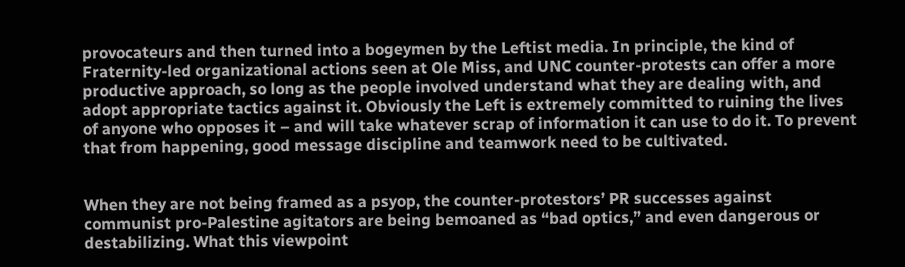provocateurs and then turned into a bogeymen by the Leftist media. In principle, the kind of Fraternity-led organizational actions seen at Ole Miss, and UNC counter-protests can offer a more productive approach, so long as the people involved understand what they are dealing with, and adopt appropriate tactics against it. Obviously the Left is extremely committed to ruining the lives of anyone who opposes it – and will take whatever scrap of information it can use to do it. To prevent that from happening, good message discipline and teamwork need to be cultivated.


When they are not being framed as a psyop, the counter-protestors’ PR successes against communist pro-Palestine agitators are being bemoaned as “bad optics,” and even dangerous or destabilizing. What this viewpoint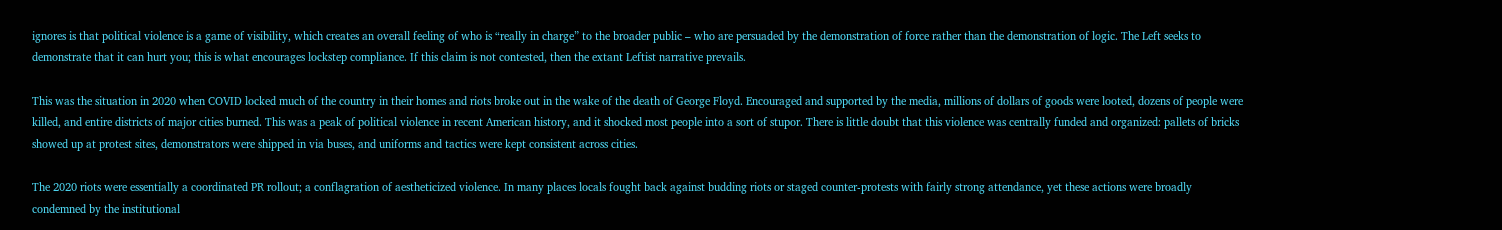ignores is that political violence is a game of visibility, which creates an overall feeling of who is “really in charge” to the broader public – who are persuaded by the demonstration of force rather than the demonstration of logic. The Left seeks to demonstrate that it can hurt you; this is what encourages lockstep compliance. If this claim is not contested, then the extant Leftist narrative prevails.

This was the situation in 2020 when COVID locked much of the country in their homes and riots broke out in the wake of the death of George Floyd. Encouraged and supported by the media, millions of dollars of goods were looted, dozens of people were killed, and entire districts of major cities burned. This was a peak of political violence in recent American history, and it shocked most people into a sort of stupor. There is little doubt that this violence was centrally funded and organized: pallets of bricks showed up at protest sites, demonstrators were shipped in via buses, and uniforms and tactics were kept consistent across cities.

The 2020 riots were essentially a coordinated PR rollout; a conflagration of aestheticized violence. In many places locals fought back against budding riots or staged counter-protests with fairly strong attendance, yet these actions were broadly condemned by the institutional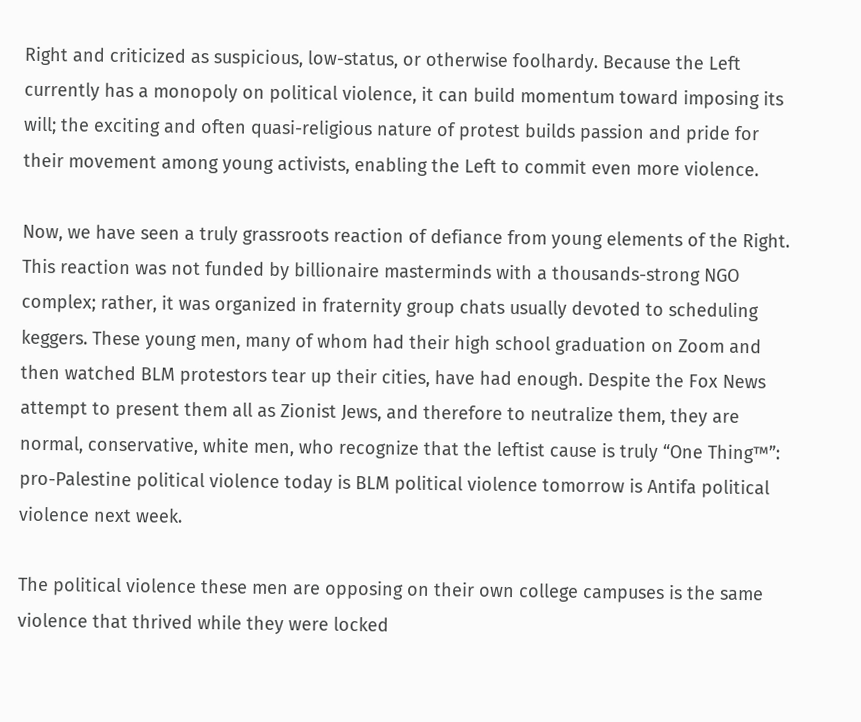Right and criticized as suspicious, low-status, or otherwise foolhardy. Because the Left currently has a monopoly on political violence, it can build momentum toward imposing its will; the exciting and often quasi-religious nature of protest builds passion and pride for their movement among young activists, enabling the Left to commit even more violence.

Now, we have seen a truly grassroots reaction of defiance from young elements of the Right. This reaction was not funded by billionaire masterminds with a thousands-strong NGO complex; rather, it was organized in fraternity group chats usually devoted to scheduling keggers. These young men, many of whom had their high school graduation on Zoom and then watched BLM protestors tear up their cities, have had enough. Despite the Fox News attempt to present them all as Zionist Jews, and therefore to neutralize them, they are normal, conservative, white men, who recognize that the leftist cause is truly “One Thing™”: pro-Palestine political violence today is BLM political violence tomorrow is Antifa political violence next week.

The political violence these men are opposing on their own college campuses is the same violence that thrived while they were locked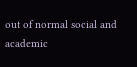out of normal social and academic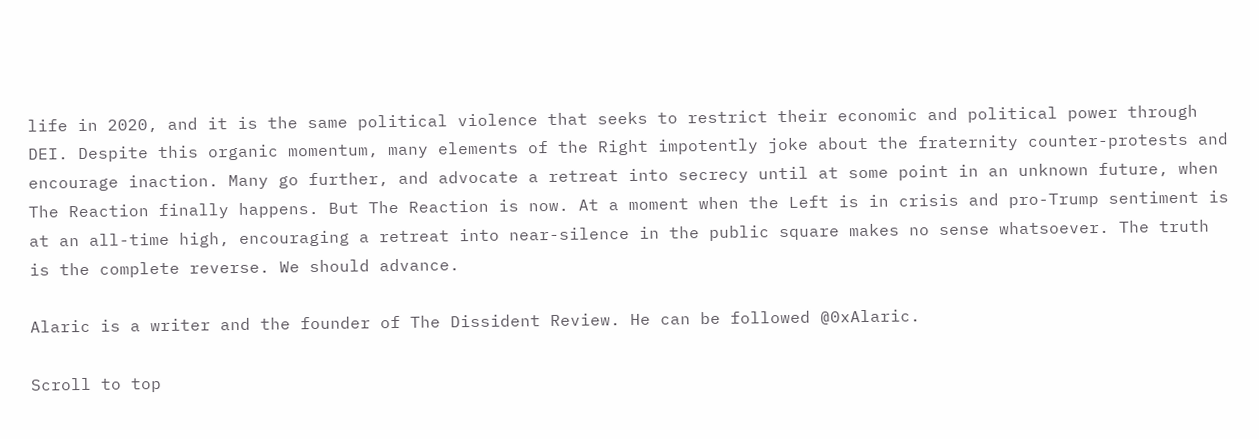life in 2020, and it is the same political violence that seeks to restrict their economic and political power through DEI. Despite this organic momentum, many elements of the Right impotently joke about the fraternity counter-protests and encourage inaction. Many go further, and advocate a retreat into secrecy until at some point in an unknown future, when The Reaction finally happens. But The Reaction is now. At a moment when the Left is in crisis and pro-Trump sentiment is at an all-time high, encouraging a retreat into near-silence in the public square makes no sense whatsoever. The truth is the complete reverse. We should advance.

Alaric is a writer and the founder of The Dissident Review. He can be followed @0xAlaric.

Scroll to top